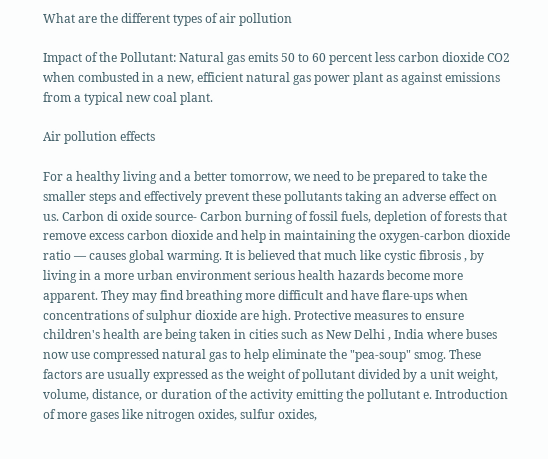What are the different types of air pollution

Impact of the Pollutant: Natural gas emits 50 to 60 percent less carbon dioxide CO2 when combusted in a new, efficient natural gas power plant as against emissions from a typical new coal plant.

Air pollution effects

For a healthy living and a better tomorrow, we need to be prepared to take the smaller steps and effectively prevent these pollutants taking an adverse effect on us. Carbon di oxide source- Carbon burning of fossil fuels, depletion of forests that remove excess carbon dioxide and help in maintaining the oxygen-carbon dioxide ratio — causes global warming. It is believed that much like cystic fibrosis , by living in a more urban environment serious health hazards become more apparent. They may find breathing more difficult and have flare-ups when concentrations of sulphur dioxide are high. Protective measures to ensure children's health are being taken in cities such as New Delhi , India where buses now use compressed natural gas to help eliminate the "pea-soup" smog. These factors are usually expressed as the weight of pollutant divided by a unit weight, volume, distance, or duration of the activity emitting the pollutant e. Introduction of more gases like nitrogen oxides, sulfur oxides,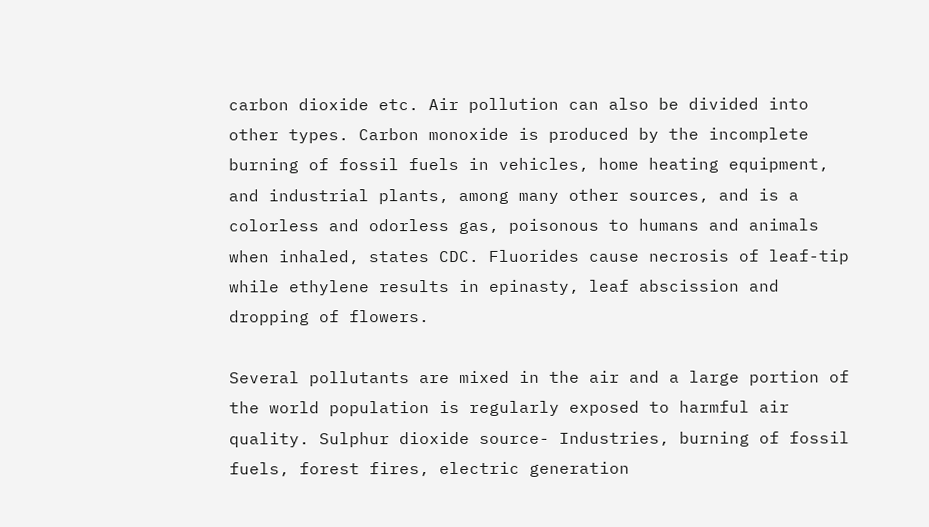carbon dioxide etc. Air pollution can also be divided into other types. Carbon monoxide is produced by the incomplete burning of fossil fuels in vehicles, home heating equipment, and industrial plants, among many other sources, and is a colorless and odorless gas, poisonous to humans and animals when inhaled, states CDC. Fluorides cause necrosis of leaf-tip while ethylene results in epinasty, leaf abscission and dropping of flowers.

Several pollutants are mixed in the air and a large portion of the world population is regularly exposed to harmful air quality. Sulphur dioxide source- Industries, burning of fossil fuels, forest fires, electric generation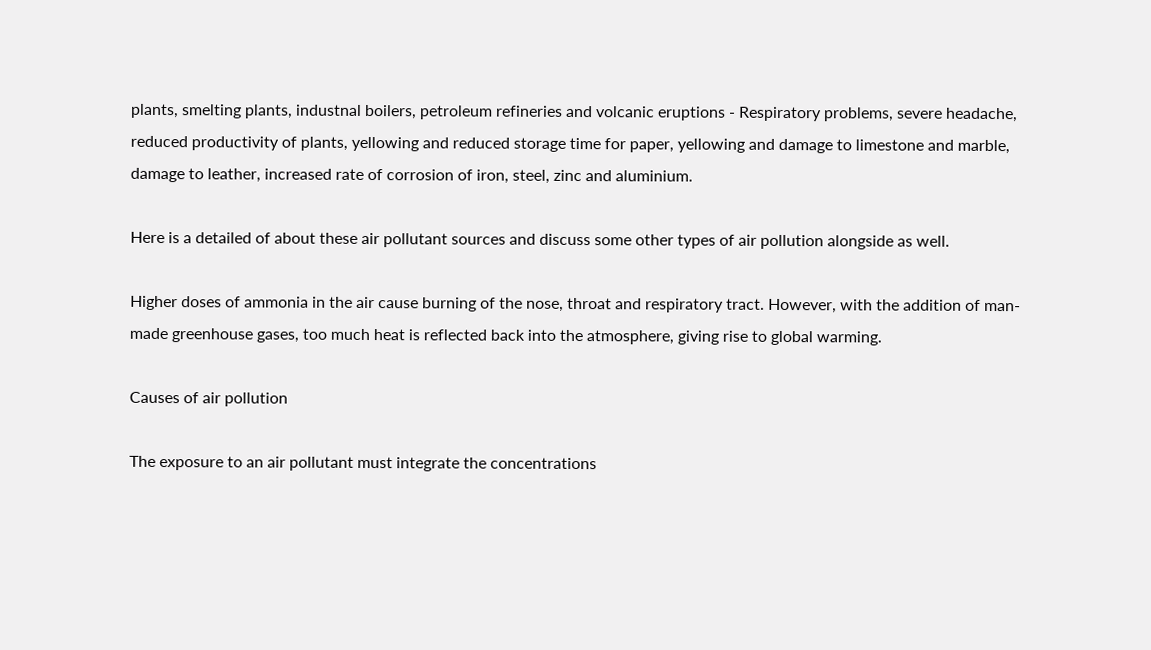plants, smelting plants, industnal boilers, petroleum refineries and volcanic eruptions - Respiratory problems, severe headache, reduced productivity of plants, yellowing and reduced storage time for paper, yellowing and damage to limestone and marble, damage to leather, increased rate of corrosion of iron, steel, zinc and aluminium.

Here is a detailed of about these air pollutant sources and discuss some other types of air pollution alongside as well.

Higher doses of ammonia in the air cause burning of the nose, throat and respiratory tract. However, with the addition of man-made greenhouse gases, too much heat is reflected back into the atmosphere, giving rise to global warming.

Causes of air pollution

The exposure to an air pollutant must integrate the concentrations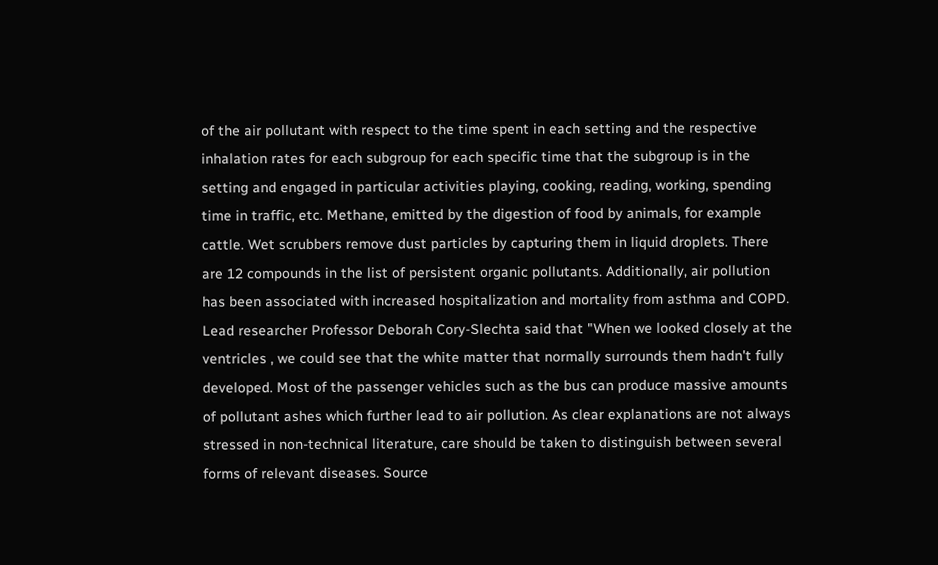of the air pollutant with respect to the time spent in each setting and the respective inhalation rates for each subgroup for each specific time that the subgroup is in the setting and engaged in particular activities playing, cooking, reading, working, spending time in traffic, etc. Methane, emitted by the digestion of food by animals, for example cattle. Wet scrubbers remove dust particles by capturing them in liquid droplets. There are 12 compounds in the list of persistent organic pollutants. Additionally, air pollution has been associated with increased hospitalization and mortality from asthma and COPD. Lead researcher Professor Deborah Cory-Slechta said that "When we looked closely at the ventricles , we could see that the white matter that normally surrounds them hadn't fully developed. Most of the passenger vehicles such as the bus can produce massive amounts of pollutant ashes which further lead to air pollution. As clear explanations are not always stressed in non-technical literature, care should be taken to distinguish between several forms of relevant diseases. Source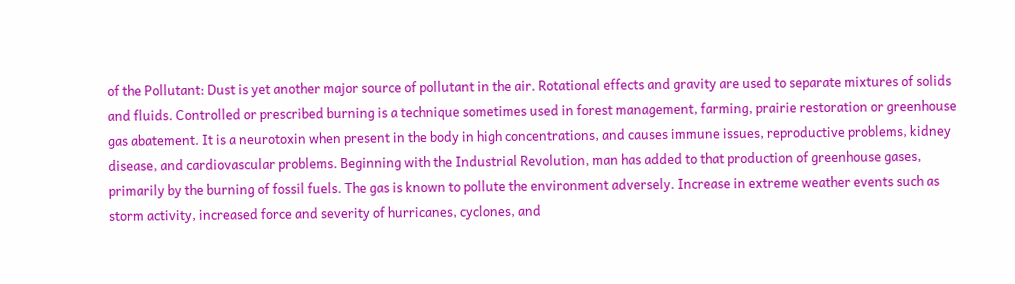of the Pollutant: Dust is yet another major source of pollutant in the air. Rotational effects and gravity are used to separate mixtures of solids and fluids. Controlled or prescribed burning is a technique sometimes used in forest management, farming, prairie restoration or greenhouse gas abatement. It is a neurotoxin when present in the body in high concentrations, and causes immune issues, reproductive problems, kidney disease, and cardiovascular problems. Beginning with the Industrial Revolution, man has added to that production of greenhouse gases, primarily by the burning of fossil fuels. The gas is known to pollute the environment adversely. Increase in extreme weather events such as storm activity, increased force and severity of hurricanes, cyclones, and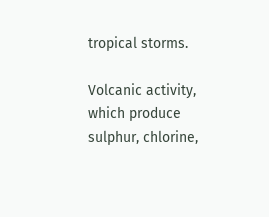tropical storms.

Volcanic activity, which produce sulphur, chlorine,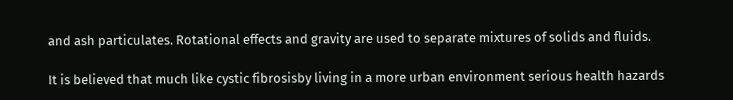and ash particulates. Rotational effects and gravity are used to separate mixtures of solids and fluids.

It is believed that much like cystic fibrosisby living in a more urban environment serious health hazards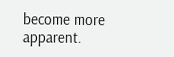become more apparent.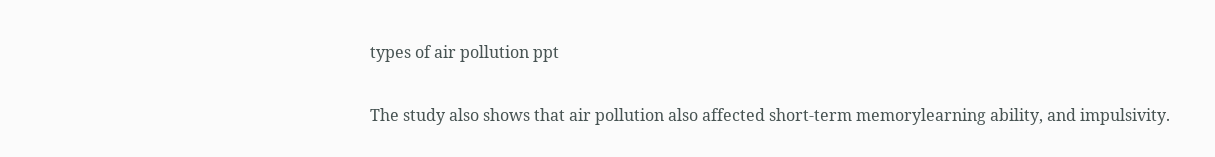types of air pollution ppt

The study also shows that air pollution also affected short-term memorylearning ability, and impulsivity.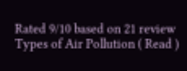Rated 9/10 based on 21 review
Types of Air Pollution ( Read )